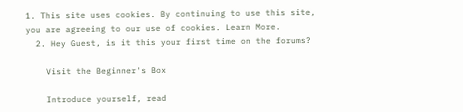1. This site uses cookies. By continuing to use this site, you are agreeing to our use of cookies. Learn More.
  2. Hey Guest, is it this your first time on the forums?

    Visit the Beginner's Box

    Introduce yourself, read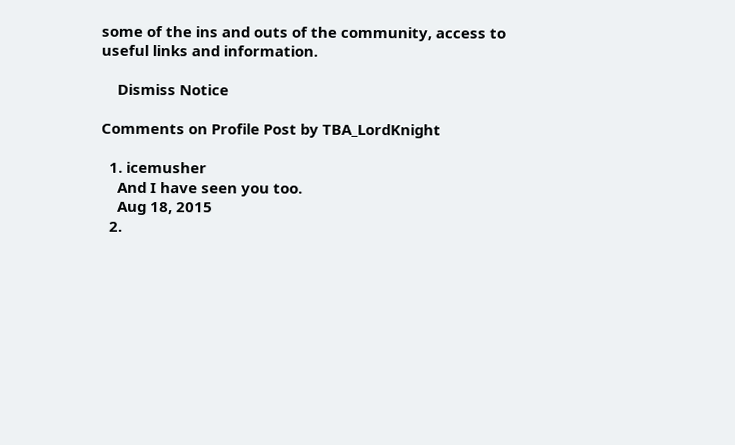some of the ins and outs of the community, access to useful links and information.

    Dismiss Notice

Comments on Profile Post by TBA_LordKnight

  1. icemusher
    And I have seen you too.
    Aug 18, 2015
  2.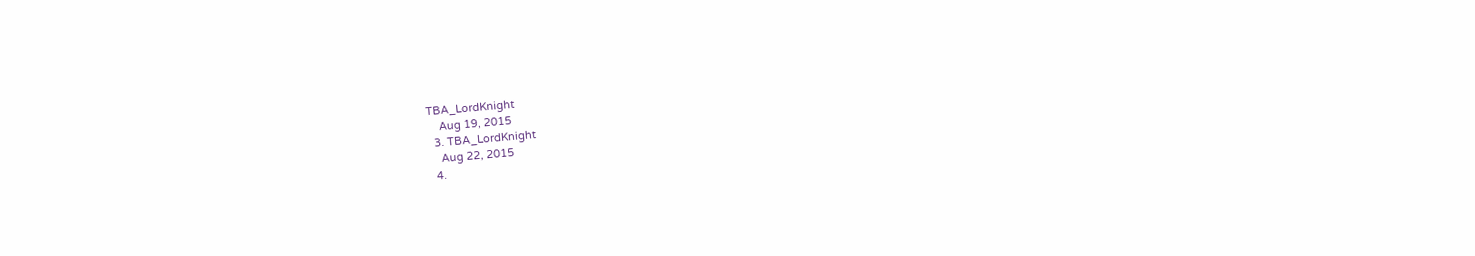TBA_LordKnight
    Aug 19, 2015
  3. TBA_LordKnight
    Aug 22, 2015
  4.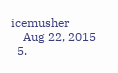icemusher
    Aug 22, 2015
  5.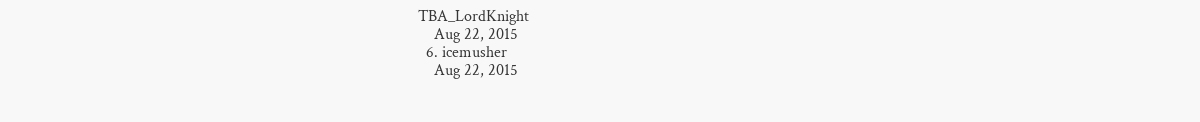TBA_LordKnight
    Aug 22, 2015
  6. icemusher
    Aug 22, 2015